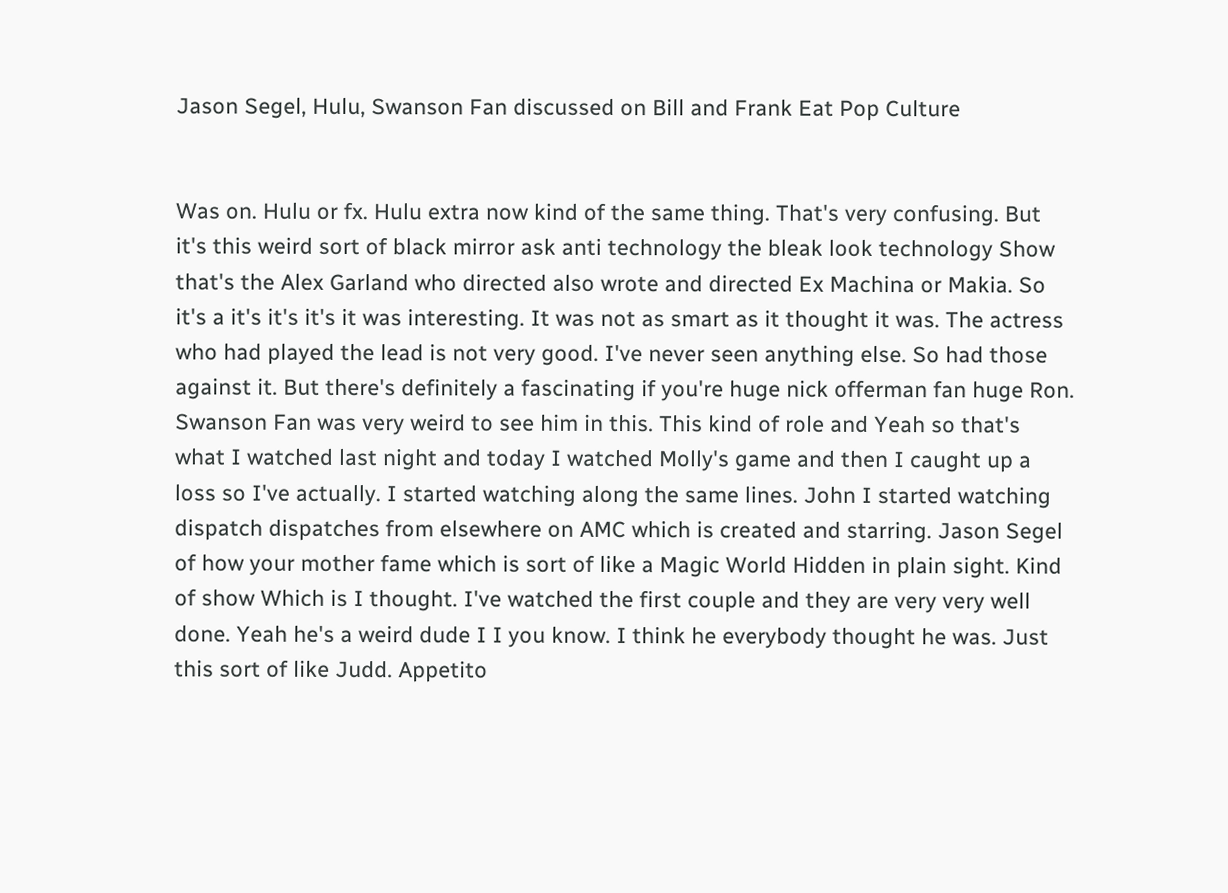Jason Segel, Hulu, Swanson Fan discussed on Bill and Frank Eat Pop Culture


Was on. Hulu or fx. Hulu extra now kind of the same thing. That's very confusing. But it's this weird sort of black mirror ask anti technology the bleak look technology Show that's the Alex Garland who directed also wrote and directed Ex Machina or Makia. So it's a it's it's it's it was interesting. It was not as smart as it thought it was. The actress who had played the lead is not very good. I've never seen anything else. So had those against it. But there's definitely a fascinating if you're huge nick offerman fan huge Ron. Swanson Fan was very weird to see him in this. This kind of role and Yeah so that's what I watched last night and today I watched Molly's game and then I caught up a loss so I've actually. I started watching along the same lines. John I started watching dispatch dispatches from elsewhere on AMC which is created and starring. Jason Segel of how your mother fame which is sort of like a Magic World Hidden in plain sight. Kind of show Which is I thought. I've watched the first couple and they are very very well done. Yeah he's a weird dude I I you know. I think he everybody thought he was. Just this sort of like Judd. Appetito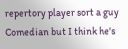repertory player sort a guy Comedian but I think he's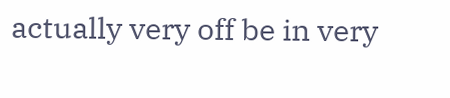actually very off be in very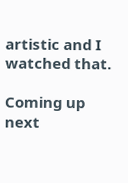artistic and I watched that.

Coming up next